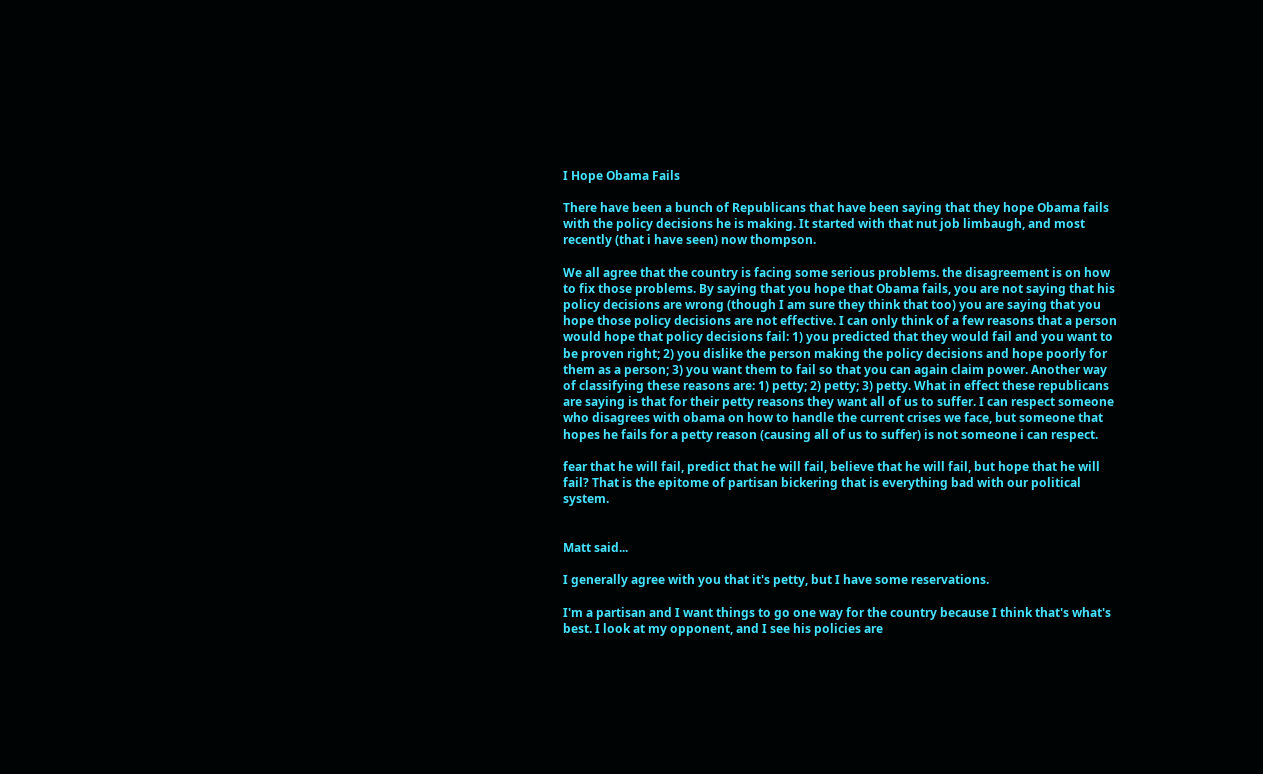I Hope Obama Fails

There have been a bunch of Republicans that have been saying that they hope Obama fails with the policy decisions he is making. It started with that nut job limbaugh, and most recently (that i have seen) now thompson.

We all agree that the country is facing some serious problems. the disagreement is on how to fix those problems. By saying that you hope that Obama fails, you are not saying that his policy decisions are wrong (though I am sure they think that too) you are saying that you hope those policy decisions are not effective. I can only think of a few reasons that a person would hope that policy decisions fail: 1) you predicted that they would fail and you want to be proven right; 2) you dislike the person making the policy decisions and hope poorly for them as a person; 3) you want them to fail so that you can again claim power. Another way of classifying these reasons are: 1) petty; 2) petty; 3) petty. What in effect these republicans are saying is that for their petty reasons they want all of us to suffer. I can respect someone who disagrees with obama on how to handle the current crises we face, but someone that hopes he fails for a petty reason (causing all of us to suffer) is not someone i can respect.

fear that he will fail, predict that he will fail, believe that he will fail, but hope that he will fail? That is the epitome of partisan bickering that is everything bad with our political system.


Matt said...

I generally agree with you that it's petty, but I have some reservations.

I'm a partisan and I want things to go one way for the country because I think that's what's best. I look at my opponent, and I see his policies are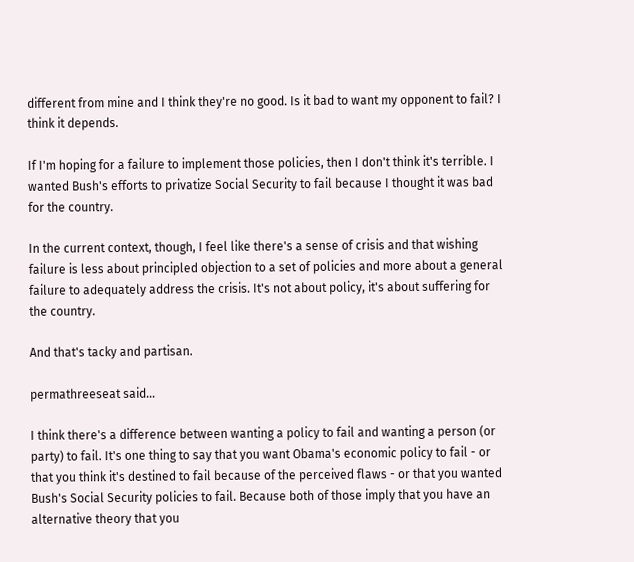different from mine and I think they're no good. Is it bad to want my opponent to fail? I think it depends.

If I'm hoping for a failure to implement those policies, then I don't think it's terrible. I wanted Bush's efforts to privatize Social Security to fail because I thought it was bad for the country.

In the current context, though, I feel like there's a sense of crisis and that wishing failure is less about principled objection to a set of policies and more about a general failure to adequately address the crisis. It's not about policy, it's about suffering for the country.

And that's tacky and partisan.

permathreeseat said...

I think there's a difference between wanting a policy to fail and wanting a person (or party) to fail. It's one thing to say that you want Obama's economic policy to fail - or that you think it's destined to fail because of the perceived flaws - or that you wanted Bush's Social Security policies to fail. Because both of those imply that you have an alternative theory that you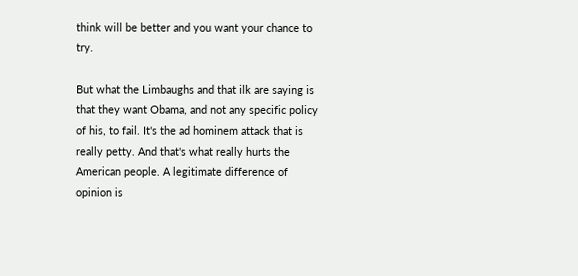think will be better and you want your chance to try.

But what the Limbaughs and that ilk are saying is that they want Obama, and not any specific policy of his, to fail. It's the ad hominem attack that is really petty. And that's what really hurts the American people. A legitimate difference of opinion is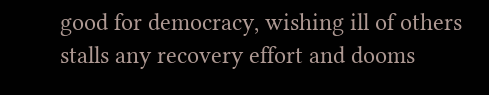good for democracy, wishing ill of others stalls any recovery effort and dooms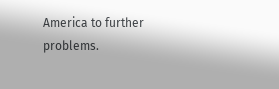America to further problems.